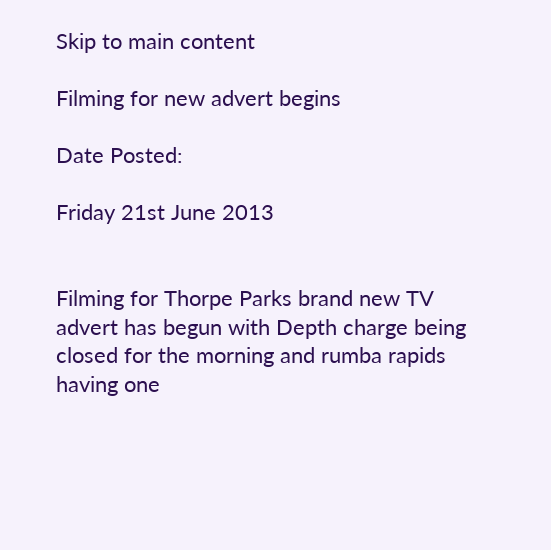Skip to main content

Filming for new advert begins

Date Posted:

Friday 21st June 2013


Filming for Thorpe Parks brand new TV advert has begun with Depth charge being closed for the morning and rumba rapids having one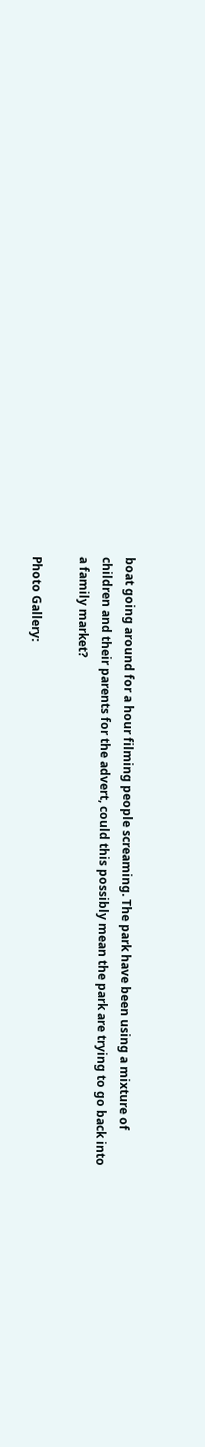boat going around for a hour filming people screaming. The park have been using a mixture of children and their parents for the advert, could this possibly mean the park are trying to go back into a family market?

Photo Gallery: